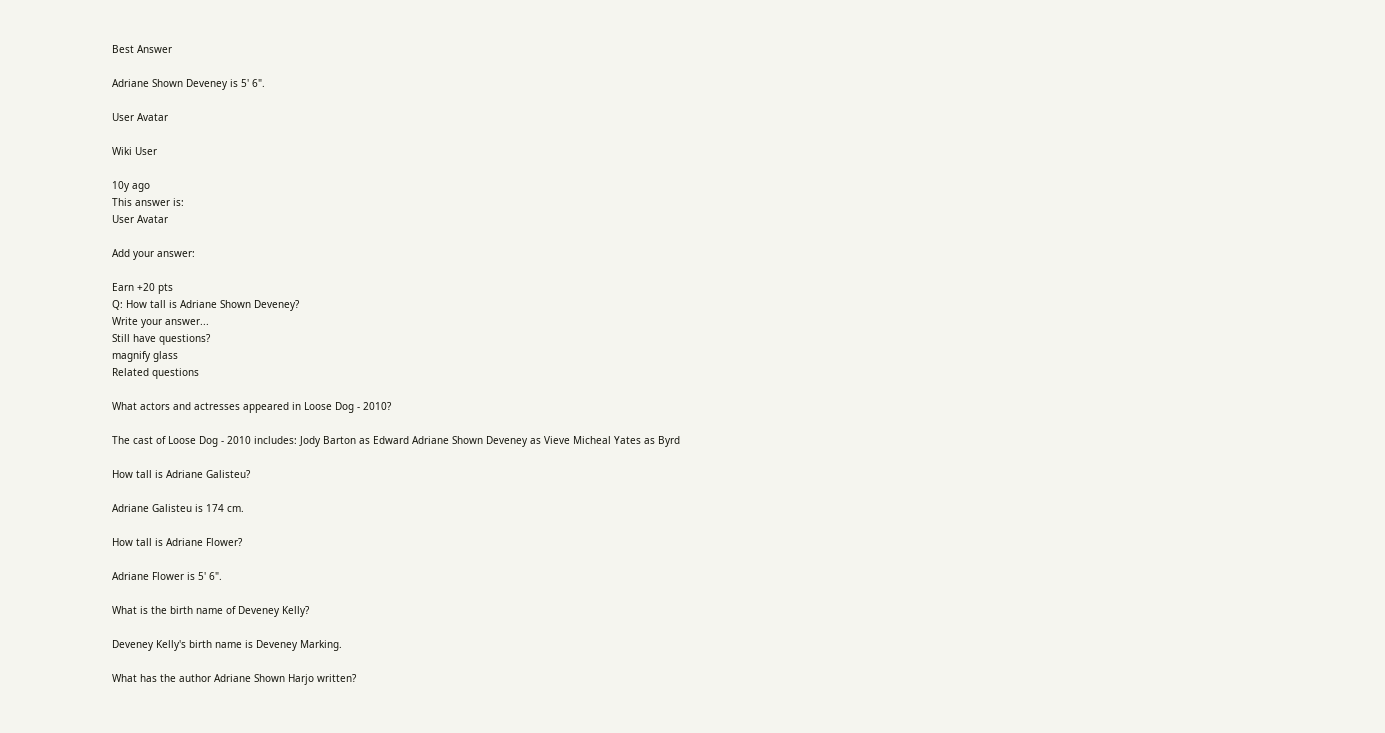Best Answer

Adriane Shown Deveney is 5' 6".

User Avatar

Wiki User

10y ago
This answer is:
User Avatar

Add your answer:

Earn +20 pts
Q: How tall is Adriane Shown Deveney?
Write your answer...
Still have questions?
magnify glass
Related questions

What actors and actresses appeared in Loose Dog - 2010?

The cast of Loose Dog - 2010 includes: Jody Barton as Edward Adriane Shown Deveney as Vieve Micheal Yates as Byrd

How tall is Adriane Galisteu?

Adriane Galisteu is 174 cm.

How tall is Adriane Flower?

Adriane Flower is 5' 6".

What is the birth name of Deveney Kelly?

Deveney Kelly's birth name is Deveney Marking.

What has the author Adriane Shown Harjo written?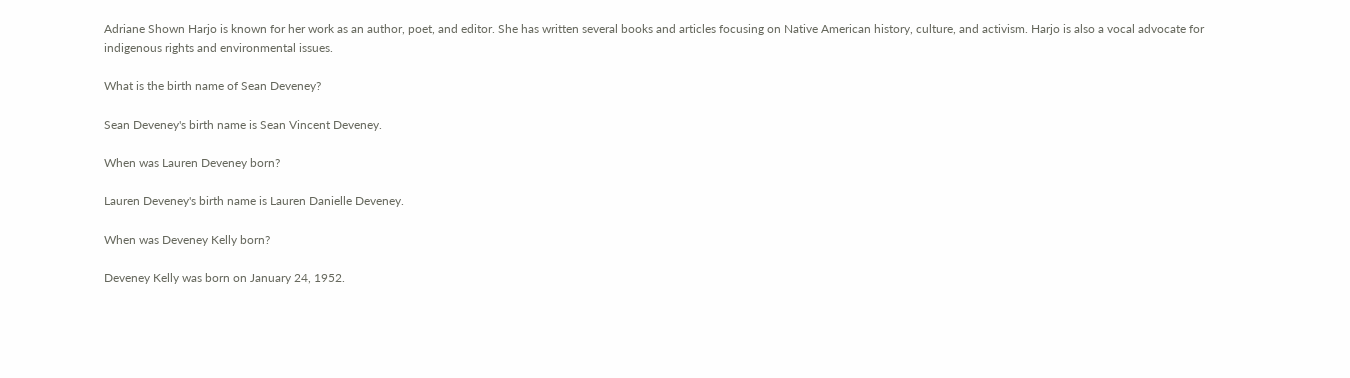Adriane Shown Harjo is known for her work as an author, poet, and editor. She has written several books and articles focusing on Native American history, culture, and activism. Harjo is also a vocal advocate for indigenous rights and environmental issues.

What is the birth name of Sean Deveney?

Sean Deveney's birth name is Sean Vincent Deveney.

When was Lauren Deveney born?

Lauren Deveney's birth name is Lauren Danielle Deveney.

When was Deveney Kelly born?

Deveney Kelly was born on January 24, 1952.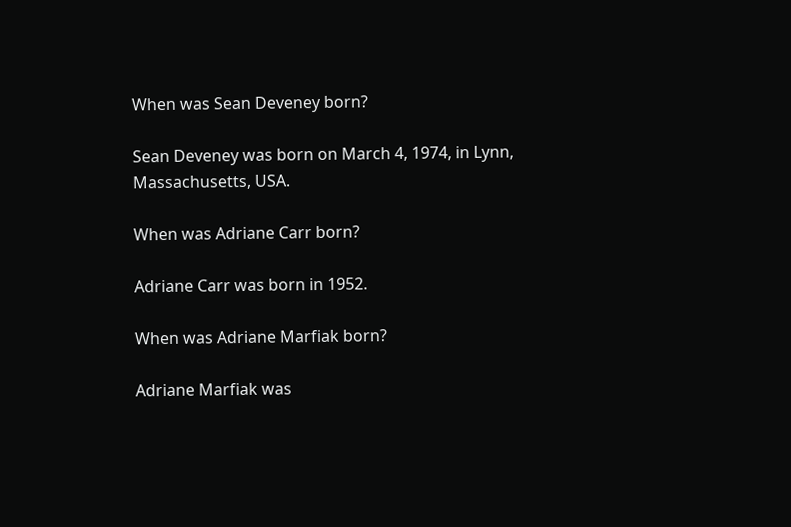When was Sean Deveney born?

Sean Deveney was born on March 4, 1974, in Lynn, Massachusetts, USA.

When was Adriane Carr born?

Adriane Carr was born in 1952.

When was Adriane Marfiak born?

Adriane Marfiak was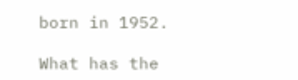born in 1952.

What has the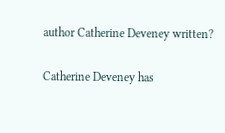author Catherine Deveney written?

Catherine Deveney has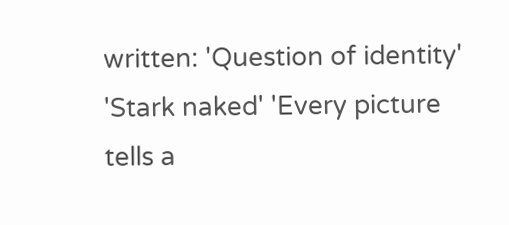written: 'Question of identity' 'Stark naked' 'Every picture tells a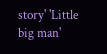story' 'Little big man'